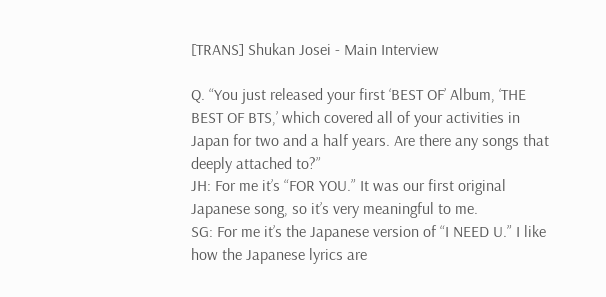[TRANS] Shukan Josei - Main Interview

Q. “You just released your first ‘BEST OF’ Album, ‘THE BEST OF BTS,’ which covered all of your activities in Japan for two and a half years. Are there any songs that deeply attached to?”
JH: For me it’s “FOR YOU.” It was our first original Japanese song, so it’s very meaningful to me.
SG: For me it’s the Japanese version of “I NEED U.” I like how the Japanese lyrics are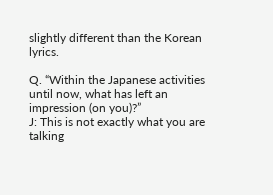slightly different than the Korean lyrics.

Q. “Within the Japanese activities until now, what has left an impression (on you)?”
J: This is not exactly what you are talking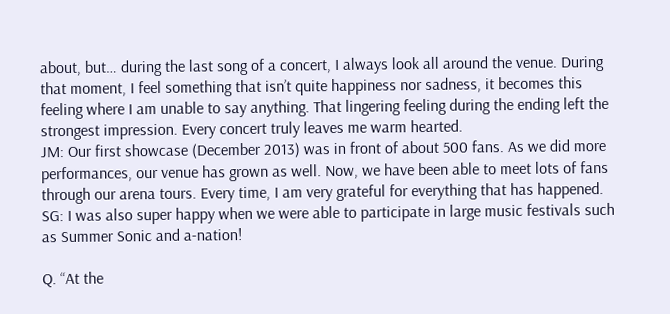about, but… during the last song of a concert, I always look all around the venue. During that moment, I feel something that isn’t quite happiness nor sadness, it becomes this feeling where I am unable to say anything. That lingering feeling during the ending left the strongest impression. Every concert truly leaves me warm hearted.
JM: Our first showcase (December 2013) was in front of about 500 fans. As we did more performances, our venue has grown as well. Now, we have been able to meet lots of fans through our arena tours. Every time, I am very grateful for everything that has happened.
SG: I was also super happy when we were able to participate in large music festivals such as Summer Sonic and a-nation!

Q. “At the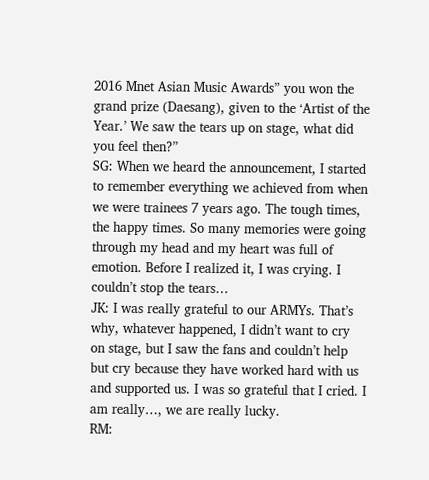2016 Mnet Asian Music Awards” you won the grand prize (Daesang), given to the ‘Artist of the Year.’ We saw the tears up on stage, what did you feel then?”
SG: When we heard the announcement, I started to remember everything we achieved from when we were trainees 7 years ago. The tough times, the happy times. So many memories were going through my head and my heart was full of emotion. Before I realized it, I was crying. I couldn’t stop the tears…
JK: I was really grateful to our ARMYs. That’s why, whatever happened, I didn’t want to cry on stage, but I saw the fans and couldn’t help but cry because they have worked hard with us and supported us. I was so grateful that I cried. I am really…, we are really lucky.
RM: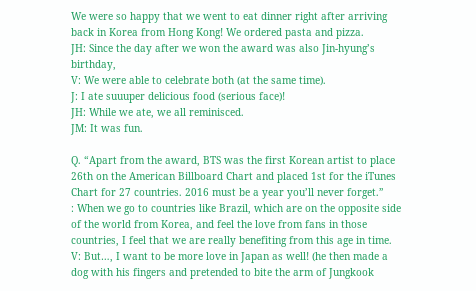We were so happy that we went to eat dinner right after arriving back in Korea from Hong Kong! We ordered pasta and pizza.
JH: Since the day after we won the award was also Jin-hyung’s birthday,
V: We were able to celebrate both (at the same time).
J: I ate suuuper delicious food (serious face)!
JH: While we ate, we all reminisced.
JM: It was fun.

Q. “Apart from the award, BTS was the first Korean artist to place 26th on the American Billboard Chart and placed 1st for the iTunes Chart for 27 countries. 2016 must be a year you’ll never forget.”
: When we go to countries like Brazil, which are on the opposite side of the world from Korea, and feel the love from fans in those countries, I feel that we are really benefiting from this age in time.
V: But…, I want to be more love in Japan as well! (he then made a dog with his fingers and pretended to bite the arm of Jungkook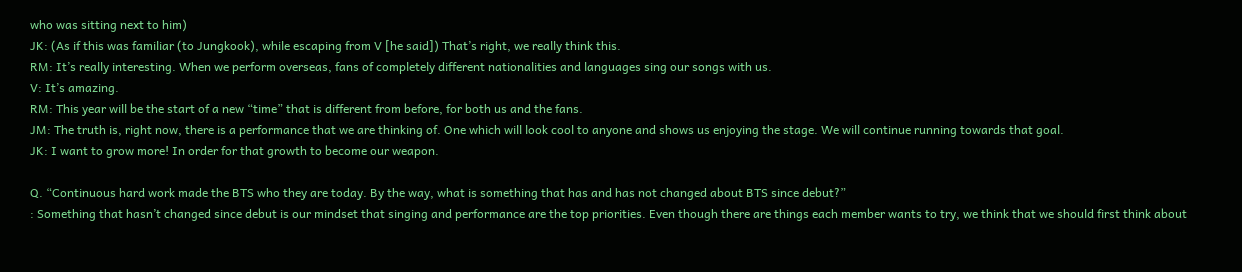who was sitting next to him)
JK: (As if this was familiar (to Jungkook), while escaping from V [he said]) That’s right, we really think this.
RM: It’s really interesting. When we perform overseas, fans of completely different nationalities and languages sing our songs with us.
V: It’s amazing.
RM: This year will be the start of a new “time” that is different from before, for both us and the fans.
JM: The truth is, right now, there is a performance that we are thinking of. One which will look cool to anyone and shows us enjoying the stage. We will continue running towards that goal.
JK: I want to grow more! In order for that growth to become our weapon.

Q. “Continuous hard work made the BTS who they are today. By the way, what is something that has and has not changed about BTS since debut?”
: Something that hasn’t changed since debut is our mindset that singing and performance are the top priorities. Even though there are things each member wants to try, we think that we should first think about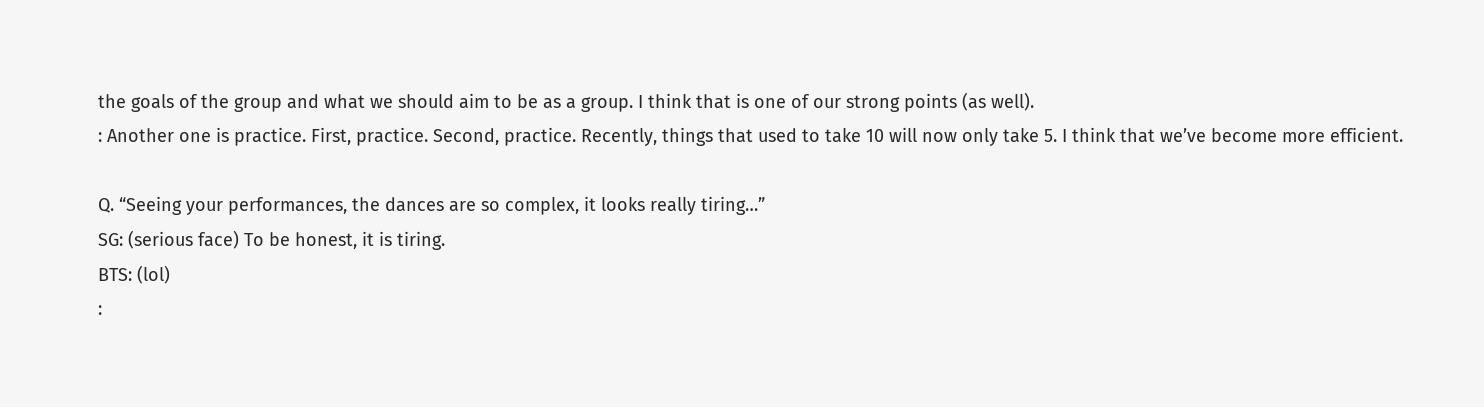the goals of the group and what we should aim to be as a group. I think that is one of our strong points (as well).
: Another one is practice. First, practice. Second, practice. Recently, things that used to take 10 will now only take 5. I think that we’ve become more efficient.

Q. “Seeing your performances, the dances are so complex, it looks really tiring…”
SG: (serious face) To be honest, it is tiring.
BTS: (lol)
: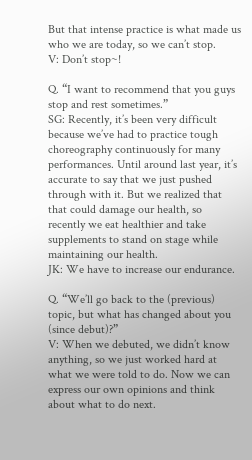But that intense practice is what made us who we are today, so we can’t stop.
V: Don’t stop~!

Q. “I want to recommend that you guys stop and rest sometimes.”
SG: Recently, it’s been very difficult because we’ve had to practice tough choreography continuously for many performances. Until around last year, it’s accurate to say that we just pushed through with it. But we realized that that could damage our health, so recently we eat healthier and take supplements to stand on stage while maintaining our health.
JK: We have to increase our endurance.

Q. “We’ll go back to the (previous) topic, but what has changed about you (since debut)?”
V: When we debuted, we didn’t know anything, so we just worked hard at what we were told to do. Now we can express our own opinions and think about what to do next.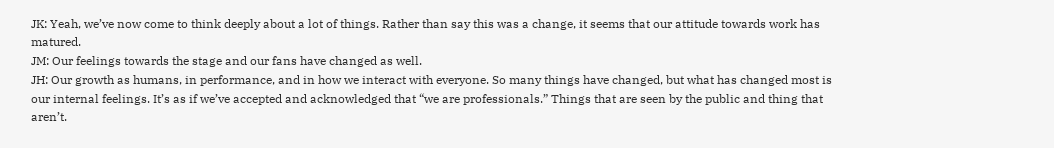JK: Yeah, we’ve now come to think deeply about a lot of things. Rather than say this was a change, it seems that our attitude towards work has matured.
JM: Our feelings towards the stage and our fans have changed as well.
JH: Our growth as humans, in performance, and in how we interact with everyone. So many things have changed, but what has changed most is our internal feelings. It’s as if we’ve accepted and acknowledged that “we are professionals.” Things that are seen by the public and thing that aren’t.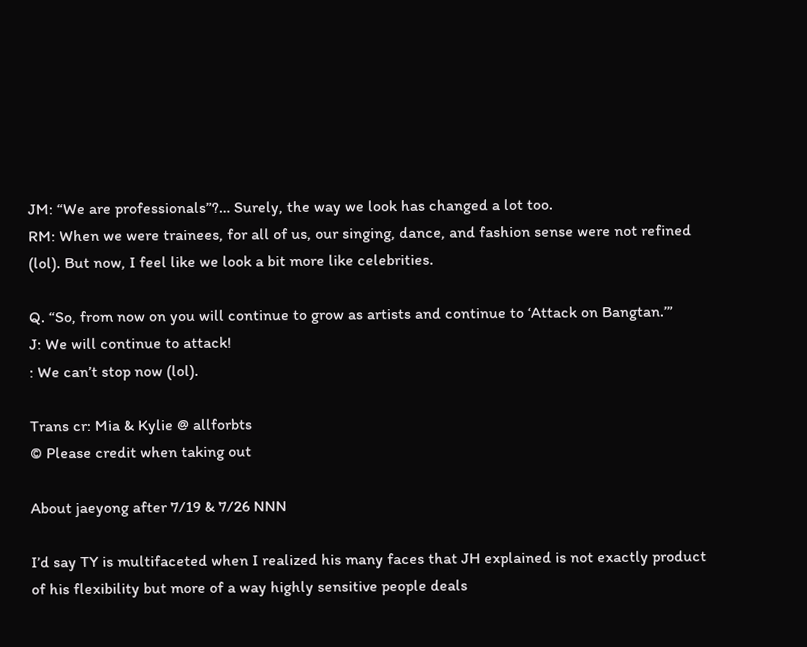JM: “We are professionals”?… Surely, the way we look has changed a lot too.
RM: When we were trainees, for all of us, our singing, dance, and fashion sense were not refined (lol). But now, I feel like we look a bit more like celebrities.

Q. “So, from now on you will continue to grow as artists and continue to ‘Attack on Bangtan.’”
J: We will continue to attack!
: We can’t stop now (lol).

Trans cr: Mia & Kylie @ allforbts
© Please credit when taking out

About jaeyong after 7/19 & 7/26 NNN

I’d say TY is multifaceted when I realized his many faces that JH explained is not exactly product of his flexibility but more of a way highly sensitive people deals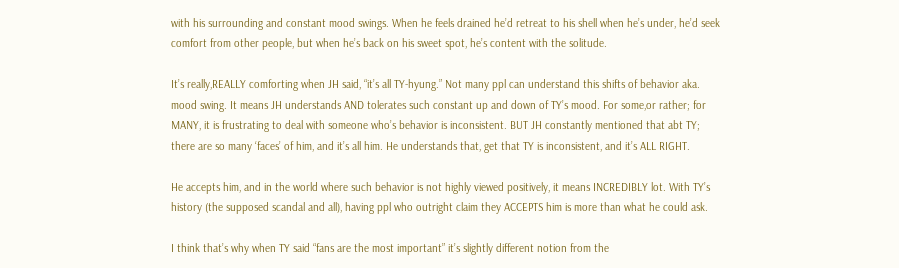with his surrounding and constant mood swings. When he feels drained he’d retreat to his shell when he’s under, he’d seek comfort from other people, but when he’s back on his sweet spot, he’s content with the solitude.

It’s really,REALLY comforting when JH said, “it’s all TY-hyung.” Not many ppl can understand this shifts of behavior aka. mood swing. It means JH understands AND tolerates such constant up and down of TY’s mood. For some,or rather; for MANY, it is frustrating to deal with someone who’s behavior is inconsistent. BUT JH constantly mentioned that abt TY; there are so many ‘faces’ of him, and it’s all him. He understands that, get that TY is inconsistent, and it’s ALL RIGHT.

He accepts him, and in the world where such behavior is not highly viewed positively, it means INCREDIBLY lot. With TY’s history (the supposed scandal and all), having ppl who outright claim they ACCEPTS him is more than what he could ask.

I think that’s why when TY said “fans are the most important” it’s slightly different notion from the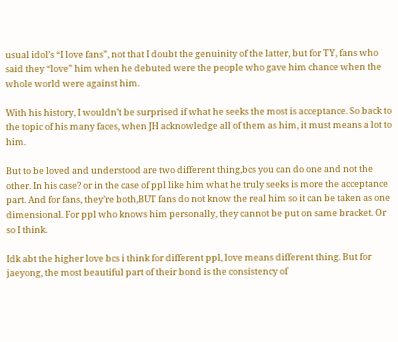usual idol’s “I love fans”, not that I doubt the genuinity of the latter, but for TY, fans who said they “love” him when he debuted were the people who gave him chance when the whole world were against him.

With his history, I wouldn’t be surprised if what he seeks the most is acceptance. So back to the topic of his many faces, when JH acknowledge all of them as him, it must means a lot to him.

But to be loved and understood are two different thing,bcs you can do one and not the other. In his case? or in the case of ppl like him what he truly seeks is more the acceptance part. And for fans, they’re both,BUT fans do not know the real him so it can be taken as one dimensional. For ppl who knows him personally, they cannot be put on same bracket. Or so I think.

Idk abt the higher love bcs i think for different ppl, love means different thing. But for jaeyong, the most beautiful part of their bond is the consistency of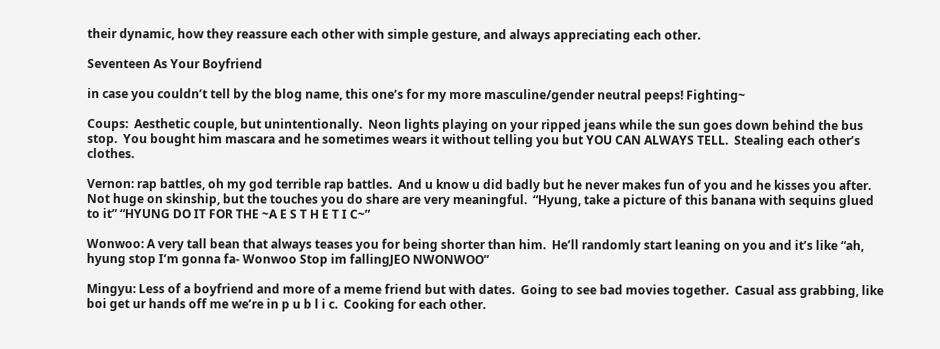their dynamic, how they reassure each other with simple gesture, and always appreciating each other.

Seventeen As Your Boyfriend

in case you couldn’t tell by the blog name, this one’s for my more masculine/gender neutral peeps! Fighting~

Coups:  Aesthetic couple, but unintentionally.  Neon lights playing on your ripped jeans while the sun goes down behind the bus stop.  You bought him mascara and he sometimes wears it without telling you but YOU CAN ALWAYS TELL.  Stealing each other’s clothes.

Vernon: rap battles, oh my god terrible rap battles.  And u know u did badly but he never makes fun of you and he kisses you after. Not huge on skinship, but the touches you do share are very meaningful.  “Hyung, take a picture of this banana with sequins glued to it” “HYUNG DO IT FOR THE ~A E S T H E T I C~”

Wonwoo: A very tall bean that always teases you for being shorter than him.  He’ll randomly start leaning on you and it’s like “ah, hyung stop I’m gonna fa- Wonwoo Stop im fallingJEO NWONWOO”

Mingyu: Less of a boyfriend and more of a meme friend but with dates.  Going to see bad movies together.  Casual ass grabbing, like boi get ur hands off me we’re in p u b l i c.  Cooking for each other.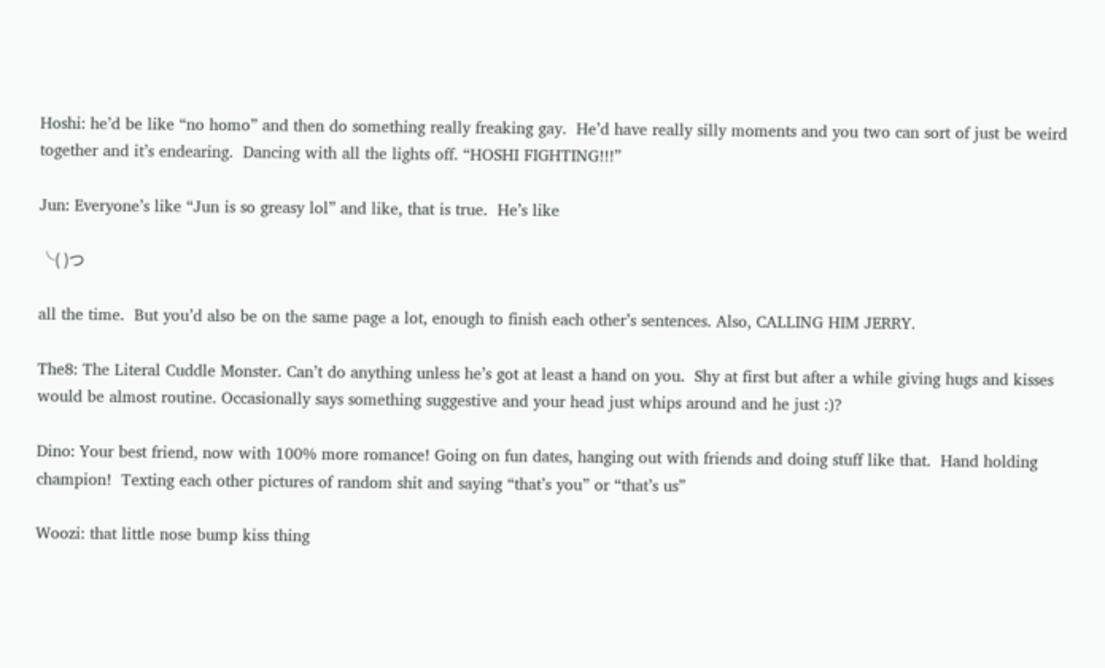Hoshi: he’d be like “no homo” and then do something really freaking gay.  He’d have really silly moments and you two can sort of just be weird together and it’s endearing.  Dancing with all the lights off. “HOSHI FIGHTING!!!”

Jun: Everyone’s like “Jun is so greasy lol” and like, that is true.  He’s like

╰( )つ

all the time.  But you’d also be on the same page a lot, enough to finish each other’s sentences. Also, CALLING HIM JERRY.

The8: The Literal Cuddle Monster. Can’t do anything unless he’s got at least a hand on you.  Shy at first but after a while giving hugs and kisses would be almost routine. Occasionally says something suggestive and your head just whips around and he just :)?

Dino: Your best friend, now with 100% more romance! Going on fun dates, hanging out with friends and doing stuff like that.  Hand holding champion!  Texting each other pictures of random shit and saying “that’s you” or “that’s us”

Woozi: that little nose bump kiss thing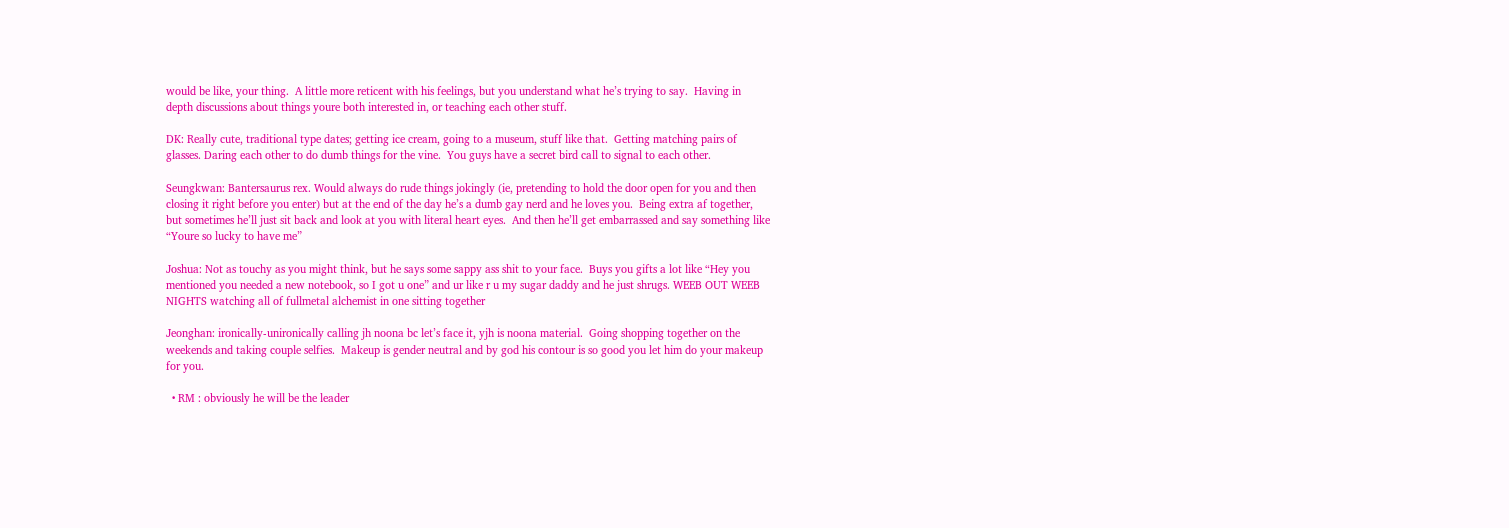would be like, your thing.  A little more reticent with his feelings, but you understand what he’s trying to say.  Having in depth discussions about things youre both interested in, or teaching each other stuff.

DK: Really cute, traditional type dates; getting ice cream, going to a museum, stuff like that.  Getting matching pairs of glasses. Daring each other to do dumb things for the vine.  You guys have a secret bird call to signal to each other.

Seungkwan: Bantersaurus rex. Would always do rude things jokingly (ie, pretending to hold the door open for you and then closing it right before you enter) but at the end of the day he’s a dumb gay nerd and he loves you.  Being extra af together, but sometimes he’ll just sit back and look at you with literal heart eyes.  And then he’ll get embarrassed and say something like “Youre so lucky to have me”

Joshua: Not as touchy as you might think, but he says some sappy ass shit to your face.  Buys you gifts a lot like “Hey you mentioned you needed a new notebook, so I got u one” and ur like r u my sugar daddy and he just shrugs. WEEB OUT WEEB NIGHTS watching all of fullmetal alchemist in one sitting together

Jeonghan: ironically-unironically calling jh noona bc let’s face it, yjh is noona material.  Going shopping together on the weekends and taking couple selfies.  Makeup is gender neutral and by god his contour is so good you let him do your makeup for you.

  • RM : obviously he will be the leader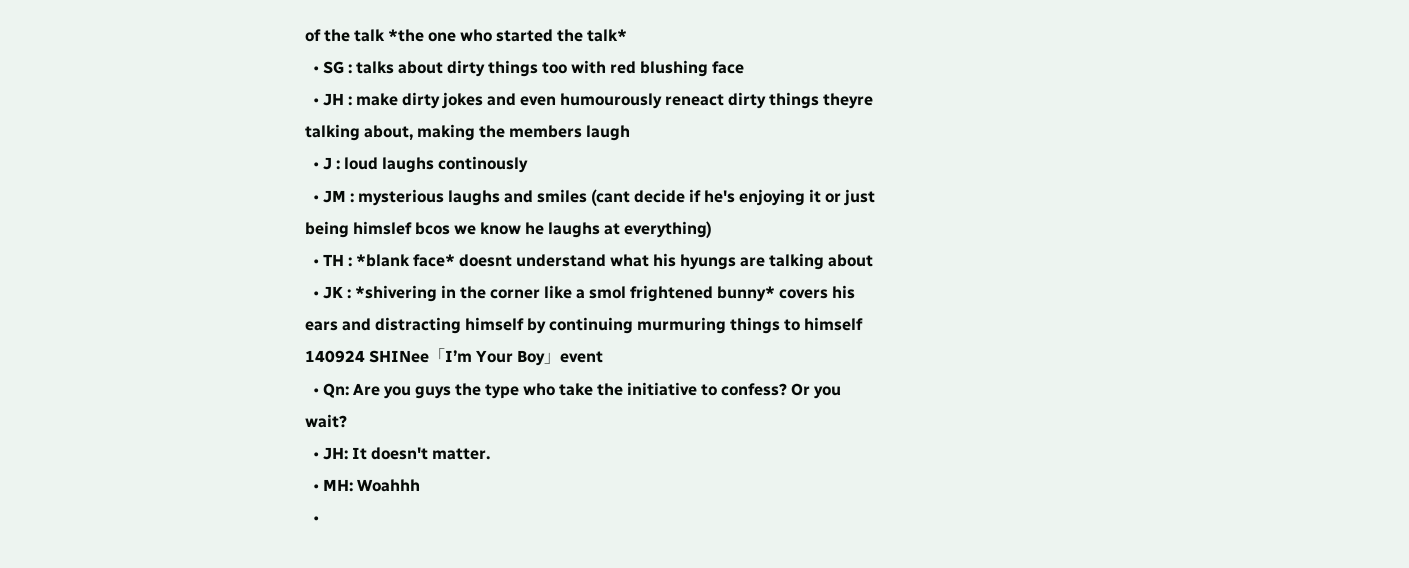of the talk *the one who started the talk*
  • SG : talks about dirty things too with red blushing face
  • JH : make dirty jokes and even humourously reneact dirty things theyre talking about, making the members laugh
  • J : loud laughs continously
  • JM : mysterious laughs and smiles (cant decide if he's enjoying it or just being himslef bcos we know he laughs at everything)
  • TH : *blank face* doesnt understand what his hyungs are talking about
  • JK : *shivering in the corner like a smol frightened bunny* covers his ears and distracting himself by continuing murmuring things to himself
140924 SHINee「I’m Your Boy」event
  • Qn: Are you guys the type who take the initiative to confess? Or you wait?
  • JH: It doesn't matter.
  • MH: Woahhh
  •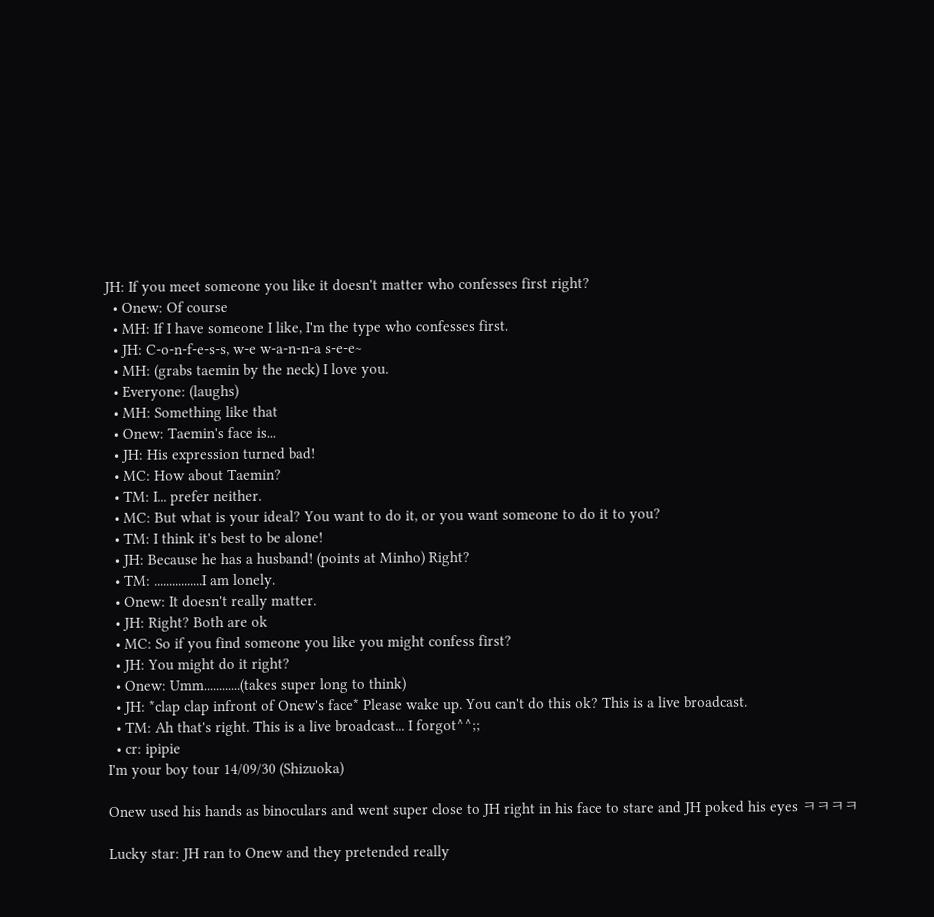JH: If you meet someone you like it doesn't matter who confesses first right?
  • Onew: Of course
  • MH: If I have someone I like, I'm the type who confesses first.
  • JH: C-o-n-f-e-s-s, w-e w-a-n-n-a s-e-e~
  • MH: (grabs taemin by the neck) I love you.
  • Everyone: (laughs)
  • MH: Something like that
  • Onew: Taemin's face is...
  • JH: His expression turned bad!
  • MC: How about Taemin?
  • TM: I... prefer neither.
  • MC: But what is your ideal? You want to do it, or you want someone to do it to you?
  • TM: I think it's best to be alone!
  • JH: Because he has a husband! (points at Minho) Right?
  • TM: ................I am lonely.
  • Onew: It doesn't really matter.
  • JH: Right? Both are ok
  • MC: So if you find someone you like you might confess first?
  • JH: You might do it right?
  • Onew: Umm............(takes super long to think)
  • JH: *clap clap infront of Onew's face* Please wake up. You can't do this ok? This is a live broadcast.
  • TM: Ah that's right. This is a live broadcast... I forgot^^;;
  • cr: ipipie
I'm your boy tour 14/09/30 (Shizuoka)

Onew used his hands as binoculars and went super close to JH right in his face to stare and JH poked his eyes ㅋㅋㅋㅋ

Lucky star: JH ran to Onew and they pretended really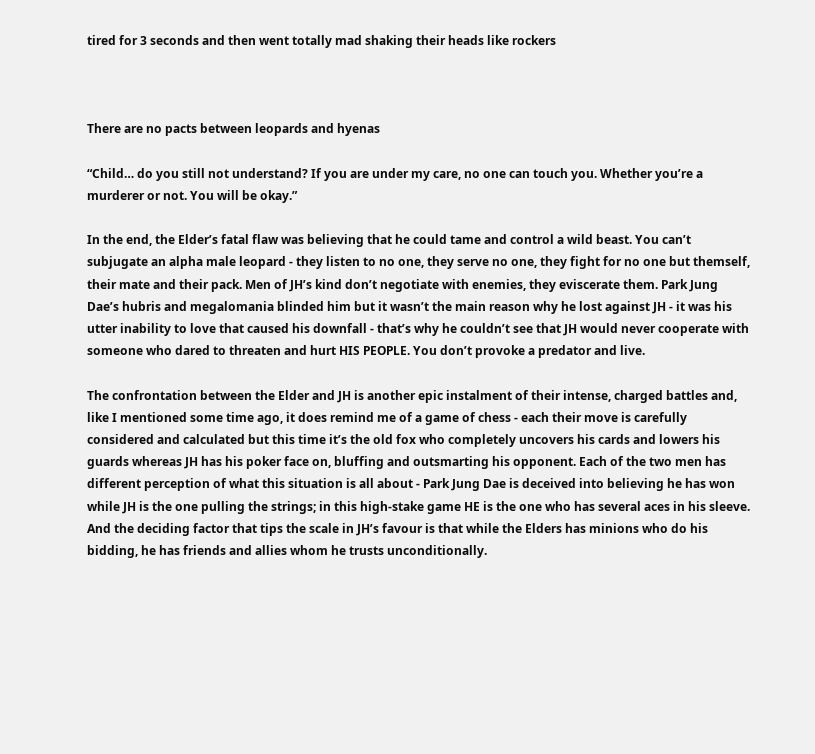tired for 3 seconds and then went totally mad shaking their heads like rockers



There are no pacts between leopards and hyenas

“Child… do you still not understand? If you are under my care, no one can touch you. Whether you’re a murderer or not. You will be okay.”

In the end, the Elder’s fatal flaw was believing that he could tame and control a wild beast. You can’t subjugate an alpha male leopard - they listen to no one, they serve no one, they fight for no one but themself, their mate and their pack. Men of JH’s kind don’t negotiate with enemies, they eviscerate them. Park Jung Dae’s hubris and megalomania blinded him but it wasn’t the main reason why he lost against JH - it was his utter inability to love that caused his downfall - that’s why he couldn’t see that JH would never cooperate with someone who dared to threaten and hurt HIS PEOPLE. You don’t provoke a predator and live.

The confrontation between the Elder and JH is another epic instalment of their intense, charged battles and, like I mentioned some time ago, it does remind me of a game of chess - each their move is carefully considered and calculated but this time it’s the old fox who completely uncovers his cards and lowers his guards whereas JH has his poker face on, bluffing and outsmarting his opponent. Each of the two men has different perception of what this situation is all about - Park Jung Dae is deceived into believing he has won while JH is the one pulling the strings; in this high-stake game HE is the one who has several aces in his sleeve. And the deciding factor that tips the scale in JH’s favour is that while the Elders has minions who do his bidding, he has friends and allies whom he trusts unconditionally.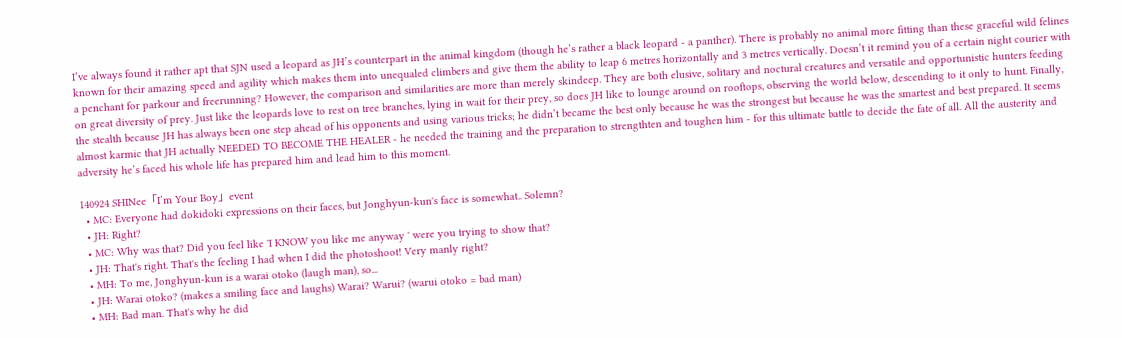I’ve always found it rather apt that SJN used a leopard as JH’s counterpart in the animal kingdom (though he’s rather a black leopard - a panther). There is probably no animal more fitting than these graceful wild felines known for their amazing speed and agility which makes them into unequaled climbers and give them the ability to leap 6 metres horizontally and 3 metres vertically. Doesn’t it remind you of a certain night courier with a penchant for parkour and freerunning? However, the comparison and similarities are more than merely skindeep. They are both elusive, solitary and noctural creatures and versatile and opportunistic hunters feeding on great diversity of prey. Just like the leopards love to rest on tree branches, lying in wait for their prey, so does JH like to lounge around on rooftops, observing the world below, descending to it only to hunt. Finally, the stealth because JH has always been one step ahead of his opponents and using various tricks; he didn’t became the best only because he was the strongest but because he was the smartest and best prepared. It seems almost karmic that JH actually NEEDED TO BECOME THE HEALER - he needed the training and the preparation to strengthten and toughen him - for this ultimate battle to decide the fate of all. All the austerity and adversity he’s faced his whole life has prepared him and lead him to this moment.

140924 SHINee「I’m Your Boy」event
  • MC: Everyone had dokidoki expressions on their faces, but Jonghyun-kun's face is somewhat.. Solemn?
  • JH: Right?
  • MC: Why was that? Did you feel like 'I KNOW you like me anyway ' were you trying to show that?
  • JH: That's right. That's the feeling I had when I did the photoshoot! Very manly right?
  • MH: To me, Jonghyun-kun is a warai otoko (laugh man), so...
  • JH: Warai otoko? (makes a smiling face and laughs) Warai? Warui? (warui otoko = bad man)
  • MH: Bad man. That's why he did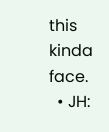this kinda face.
  • JH: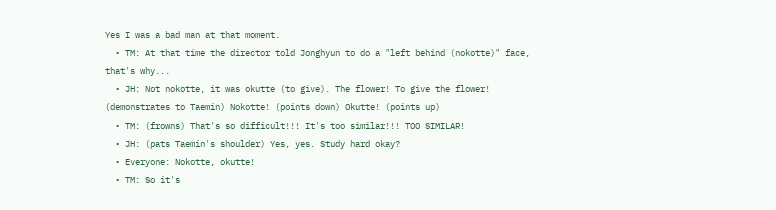Yes I was a bad man at that moment.
  • TM: At that time the director told Jonghyun to do a "left behind (nokotte)" face, that's why...
  • JH: Not nokotte, it was okutte (to give). The flower! To give the flower! (demonstrates to Taemin) Nokotte! (points down) Okutte! (points up)
  • TM: (frowns) That's so difficult!!! It's too similar!!! TOO SIMILAR!
  • JH: (pats Taemin's shoulder) Yes, yes. Study hard okay?
  • Everyone: Nokotte, okutte!
  • TM: So it's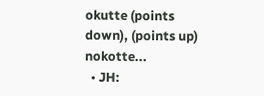okutte (points down), (points up) nokotte...
  • JH: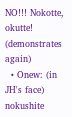NO!!! Nokotte, okutte! (demonstrates again)
  • Onew: (in JH's face) nokushite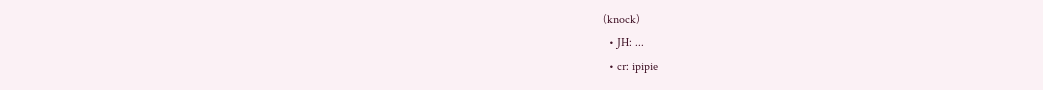(knock)
  • JH: ...
  • cr: ipipie